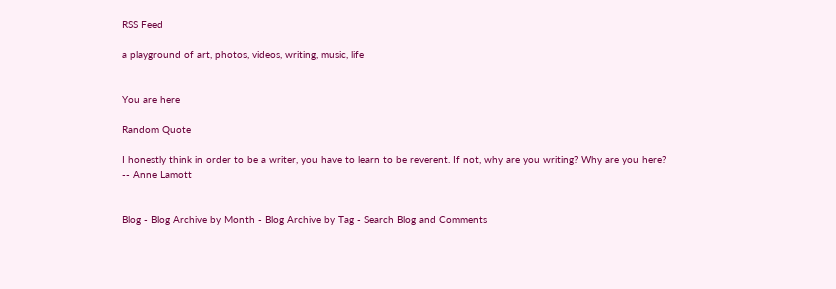RSS Feed

a playground of art, photos, videos, writing, music, life


You are here

Random Quote

I honestly think in order to be a writer, you have to learn to be reverent. If not, why are you writing? Why are you here?
-- Anne Lamott


Blog - Blog Archive by Month - Blog Archive by Tag - Search Blog and Comments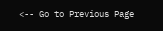<-- Go to Previous Page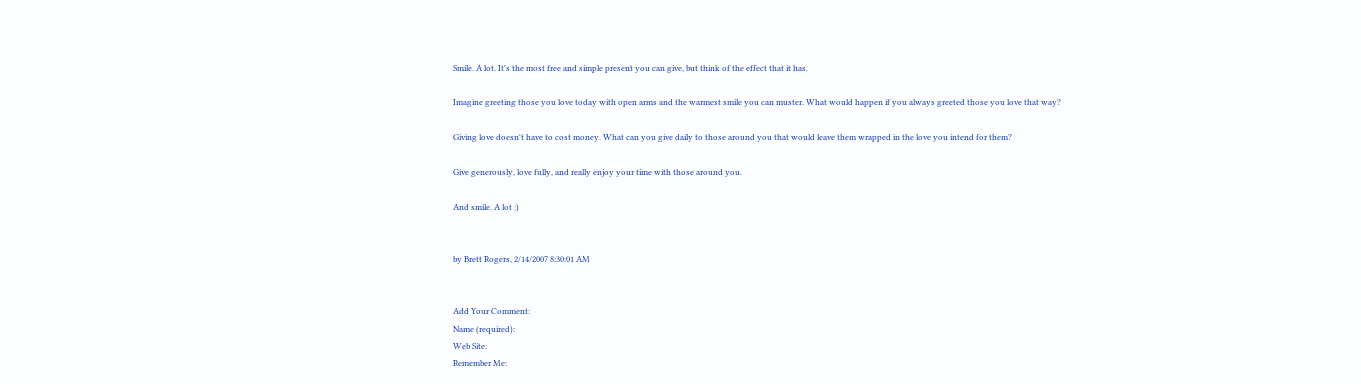Smile. A lot. It's the most free and simple present you can give, but think of the effect that it has.

Imagine greeting those you love today with open arms and the warmest smile you can muster. What would happen if you always greeted those you love that way?

Giving love doesn't have to cost money. What can you give daily to those around you that would leave them wrapped in the love you intend for them?

Give generously, love fully, and really enjoy your time with those around you.

And smile. A lot :)


by Brett Rogers, 2/14/2007 8:30:01 AM


Add Your Comment:
Name (required):
Web Site:
Remember Me: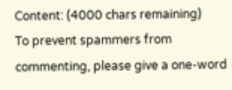Content: (4000 chars remaining)
To prevent spammers from commenting, please give a one-word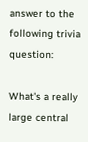answer to the following trivia question:

What's a really large central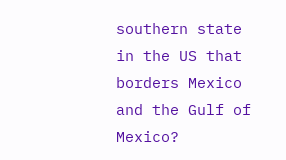southern state in the US that borders Mexico and the Gulf of Mexico?